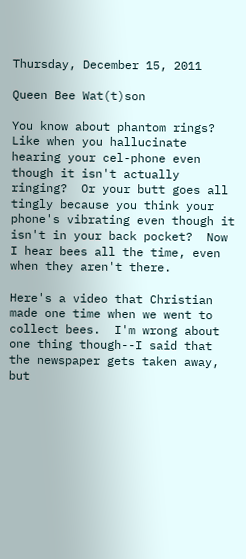Thursday, December 15, 2011

Queen Bee Wat(t)son

You know about phantom rings?  Like when you hallucinate hearing your cel-phone even though it isn't actually ringing?  Or your butt goes all tingly because you think your phone's vibrating even though it isn't in your back pocket?  Now I hear bees all the time, even when they aren't there.

Here's a video that Christian made one time when we went to collect bees.  I'm wrong about one thing though--I said that the newspaper gets taken away, but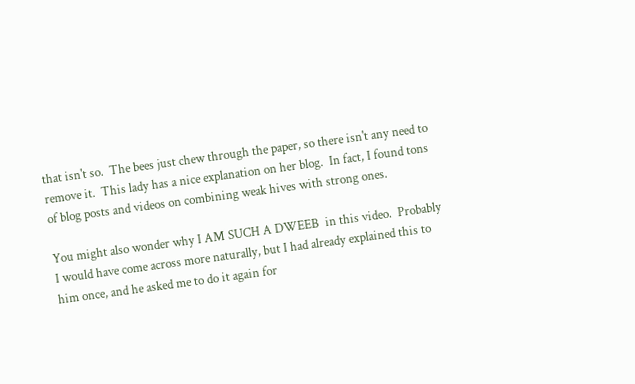that isn't so.  The bees just chew through the paper, so there isn't any need to remove it.  This lady has a nice explanation on her blog.  In fact, I found tons of blog posts and videos on combining weak hives with strong ones.

You might also wonder why I AM SUCH A DWEEB  in this video.  Probably I would have come across more naturally, but I had already explained this to him once, and he asked me to do it again for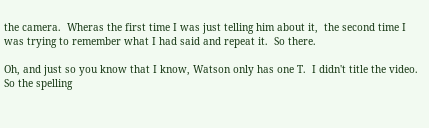the camera.  Wheras the first time I was just telling him about it,  the second time I was trying to remember what I had said and repeat it.  So there.

Oh, and just so you know that I know, Watson only has one T.  I didn't title the video.  So the spelling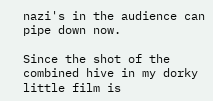nazi's in the audience can pipe down now.

Since the shot of the combined hive in my dorky little film is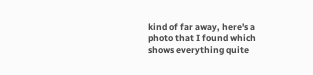kind of far away, here's a photo that I found which shows everything quite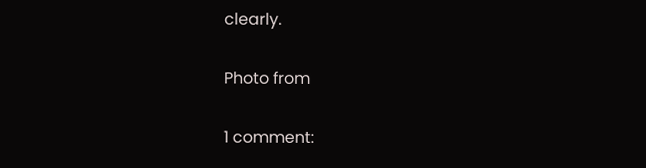clearly.

Photo from

1 comment: